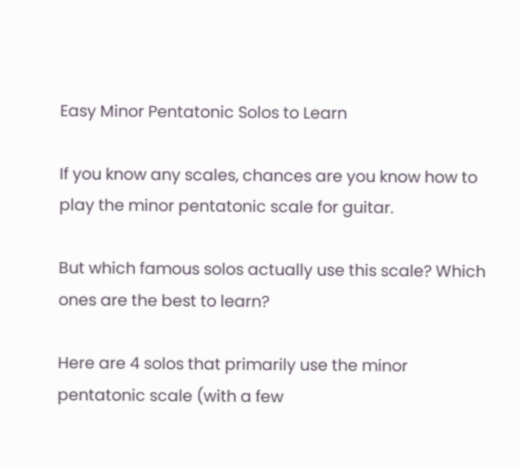Easy Minor Pentatonic Solos to Learn

If you know any scales, chances are you know how to play the minor pentatonic scale for guitar.

But which famous solos actually use this scale? Which ones are the best to learn?

Here are 4 solos that primarily use the minor pentatonic scale (with a few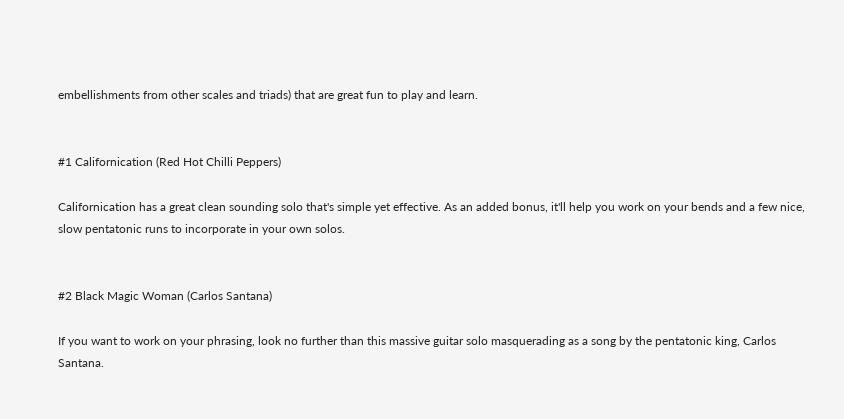embellishments from other scales and triads) that are great fun to play and learn.


#1 Californication (Red Hot Chilli Peppers)

Californication has a great clean sounding solo that's simple yet effective. As an added bonus, it'll help you work on your bends and a few nice, slow pentatonic runs to incorporate in your own solos.


#2 Black Magic Woman (Carlos Santana)

If you want to work on your phrasing, look no further than this massive guitar solo masquerading as a song by the pentatonic king, Carlos Santana.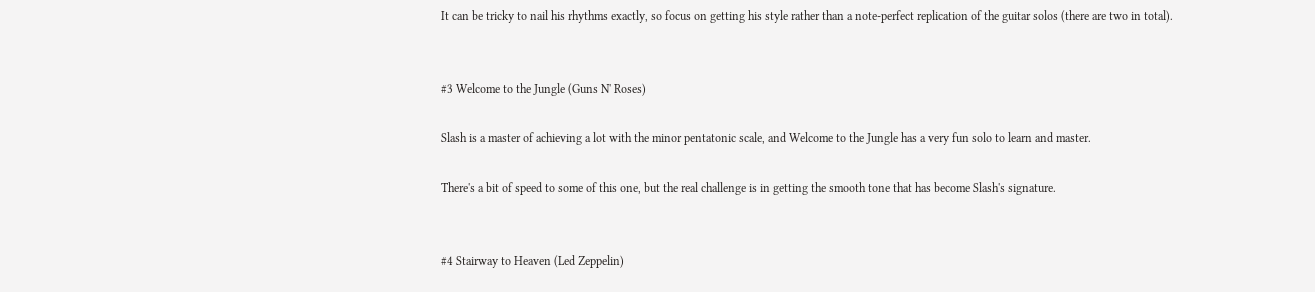It can be tricky to nail his rhythms exactly, so focus on getting his style rather than a note-perfect replication of the guitar solos (there are two in total).


#3 Welcome to the Jungle (Guns N' Roses)

Slash is a master of achieving a lot with the minor pentatonic scale, and Welcome to the Jungle has a very fun solo to learn and master.

There's a bit of speed to some of this one, but the real challenge is in getting the smooth tone that has become Slash's signature.


#4 Stairway to Heaven (Led Zeppelin)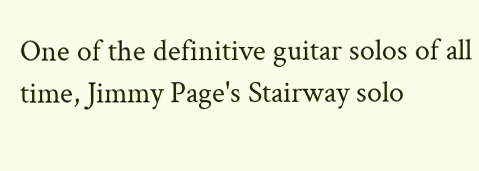One of the definitive guitar solos of all time, Jimmy Page's Stairway solo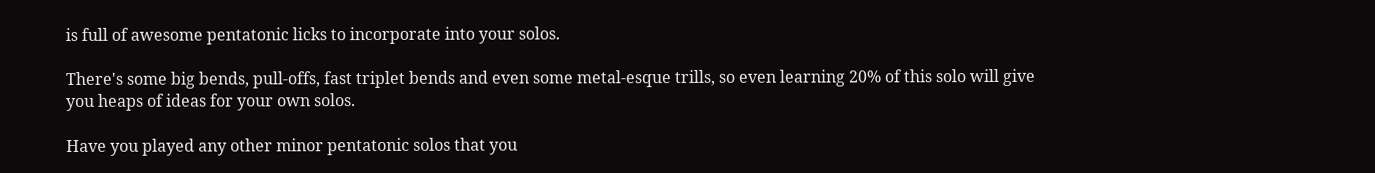is full of awesome pentatonic licks to incorporate into your solos.

There's some big bends, pull-offs, fast triplet bends and even some metal-esque trills, so even learning 20% of this solo will give you heaps of ideas for your own solos.

Have you played any other minor pentatonic solos that you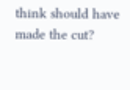think should have made the cut?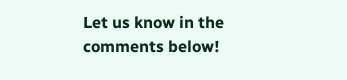Let us know in the comments below!